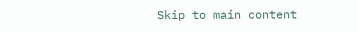Skip to main content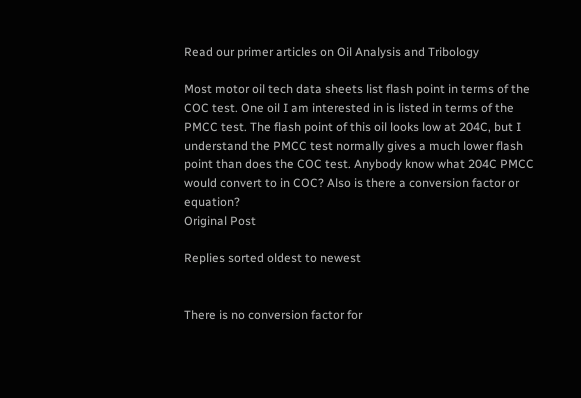Read our primer articles on Oil Analysis and Tribology

Most motor oil tech data sheets list flash point in terms of the COC test. One oil I am interested in is listed in terms of the PMCC test. The flash point of this oil looks low at 204C, but I understand the PMCC test normally gives a much lower flash point than does the COC test. Anybody know what 204C PMCC would convert to in COC? Also is there a conversion factor or equation?
Original Post

Replies sorted oldest to newest


There is no conversion factor for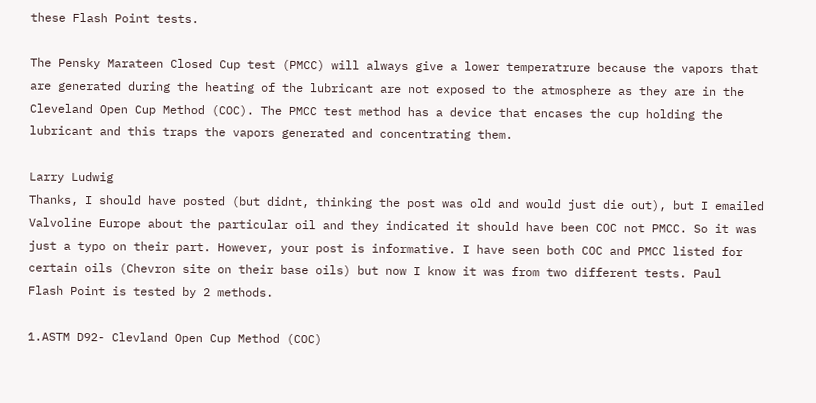these Flash Point tests.

The Pensky Marateen Closed Cup test (PMCC) will always give a lower temperatrure because the vapors that are generated during the heating of the lubricant are not exposed to the atmosphere as they are in the Cleveland Open Cup Method (COC). The PMCC test method has a device that encases the cup holding the lubricant and this traps the vapors generated and concentrating them.

Larry Ludwig
Thanks, I should have posted (but didnt, thinking the post was old and would just die out), but I emailed Valvoline Europe about the particular oil and they indicated it should have been COC not PMCC. So it was just a typo on their part. However, your post is informative. I have seen both COC and PMCC listed for certain oils (Chevron site on their base oils) but now I know it was from two different tests. Paul
Flash Point is tested by 2 methods.

1.ASTM D92- Clevland Open Cup Method (COC)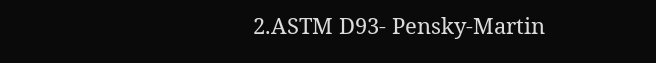2.ASTM D93- Pensky-Martin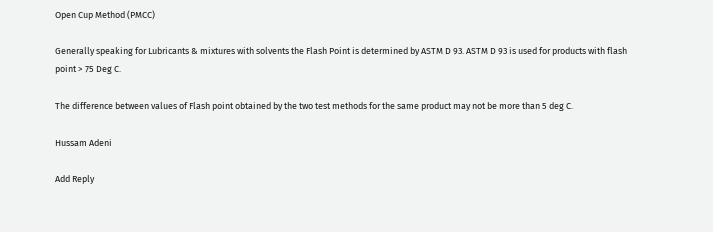Open Cup Method (PMCC)

Generally speaking for Lubricants & mixtures with solvents the Flash Point is determined by ASTM D 93. ASTM D 93 is used for products with flash point > 75 Deg C.

The difference between values of Flash point obtained by the two test methods for the same product may not be more than 5 deg C.

Hussam Adeni

Add Reply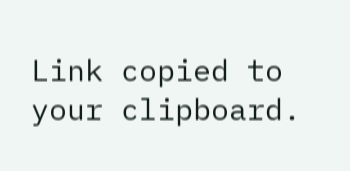Link copied to your clipboard.